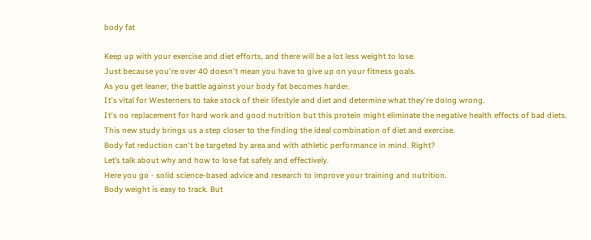body fat

Keep up with your exercise and diet efforts, and there will be a lot less weight to lose.
Just because you're over 40 doesn't mean you have to give up on your fitness goals.
As you get leaner, the battle against your body fat becomes harder.
It's vital for Westerners to take stock of their lifestyle and diet and determine what they're doing wrong.
It's no replacement for hard work and good nutrition but this protein might eliminate the negative health effects of bad diets.
This new study brings us a step closer to the finding the ideal combination of diet and exercise.
Body fat reduction can't be targeted by area and with athletic performance in mind. Right?
Let’s talk about why and how to lose fat safely and effectively.
Here you go - solid science-based advice and research to improve your training and nutrition.
Body weight is easy to track. But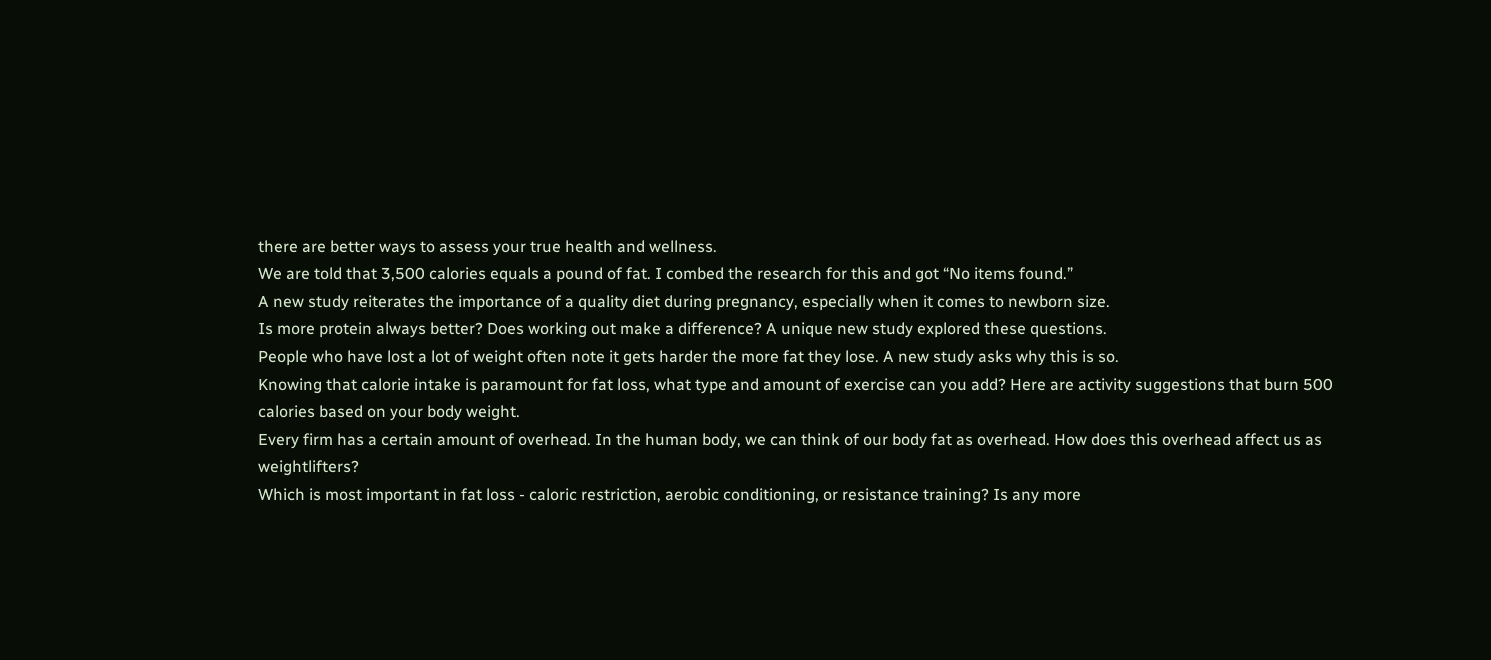there are better ways to assess your true health and wellness.
We are told that 3,500 calories equals a pound of fat. I combed the research for this and got “No items found.”
A new study reiterates the importance of a quality diet during pregnancy, especially when it comes to newborn size.
Is more protein always better? Does working out make a difference? A unique new study explored these questions.
People who have lost a lot of weight often note it gets harder the more fat they lose. A new study asks why this is so.
Knowing that calorie intake is paramount for fat loss, what type and amount of exercise can you add? Here are activity suggestions that burn 500 calories based on your body weight.
Every firm has a certain amount of overhead. In the human body, we can think of our body fat as overhead. How does this overhead affect us as weightlifters?
Which is most important in fat loss - caloric restriction, aerobic conditioning, or resistance training? Is any more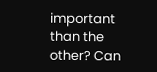important than the other? Can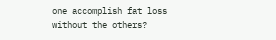one accomplish fat loss without the others?